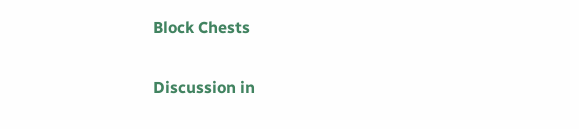Block Chests

Discussion in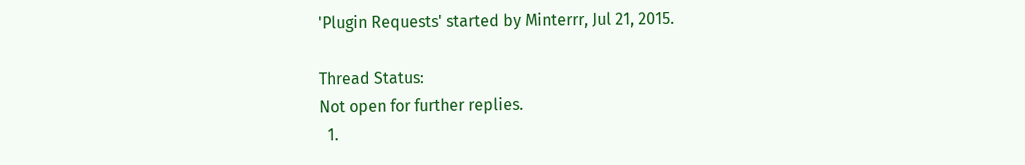'Plugin Requests' started by Minterrr, Jul 21, 2015.

Thread Status:
Not open for further replies.
  1.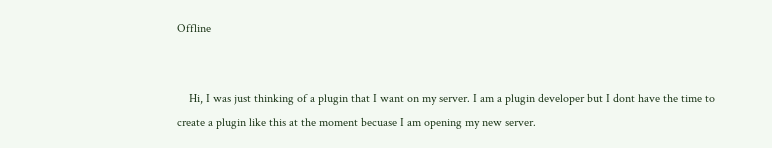Offline


    Hi, I was just thinking of a plugin that I want on my server. I am a plugin developer but I dont have the time to create a plugin like this at the moment becuase I am opening my new server.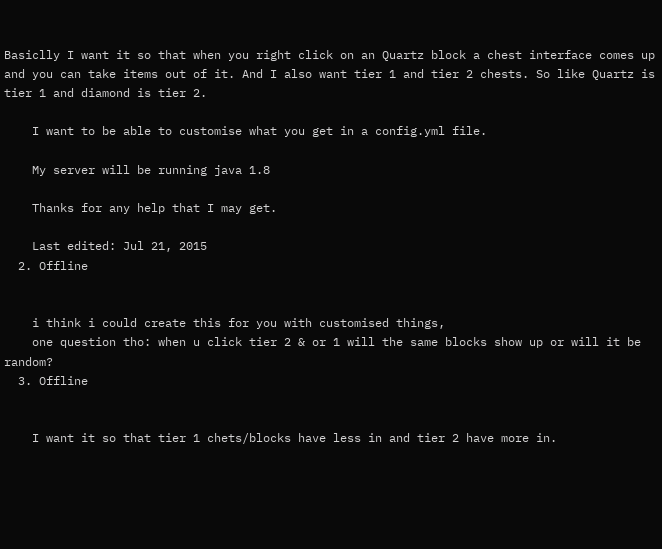Basiclly I want it so that when you right click on an Quartz block a chest interface comes up and you can take items out of it. And I also want tier 1 and tier 2 chests. So like Quartz is tier 1 and diamond is tier 2.

    I want to be able to customise what you get in a config.yml file.

    My server will be running java 1.8

    Thanks for any help that I may get.

    Last edited: Jul 21, 2015
  2. Offline


    i think i could create this for you with customised things,
    one question tho: when u click tier 2 & or 1 will the same blocks show up or will it be random?
  3. Offline


    I want it so that tier 1 chets/blocks have less in and tier 2 have more in.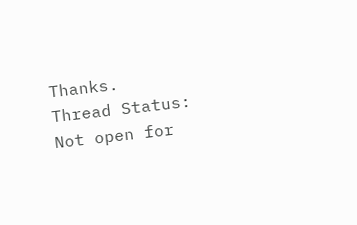Thanks.
Thread Status:
Not open for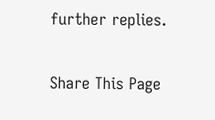further replies.

Share This Page